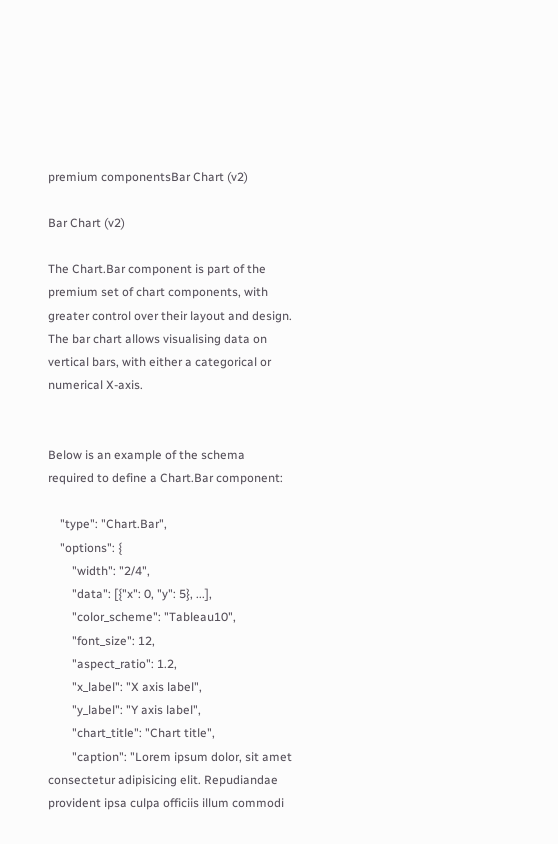premium componentsBar Chart (v2)

Bar Chart (v2)

The Chart.Bar component is part of the premium set of chart components, with greater control over their layout and design. The bar chart allows visualising data on vertical bars, with either a categorical or numerical X-axis.


Below is an example of the schema required to define a Chart.Bar component:

    "type": "Chart.Bar",
    "options": {
        "width": "2/4",
        "data": [{"x": 0, "y": 5}, ...],
        "color_scheme": "Tableau10",
        "font_size": 12,
        "aspect_ratio": 1.2,
        "x_label": "X axis label",
        "y_label": "Y axis label",
        "chart_title": "Chart title",
        "caption": "Lorem ipsum dolor, sit amet consectetur adipisicing elit. Repudiandae provident ipsa culpa officiis illum commodi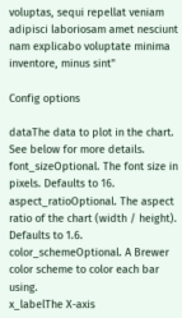voluptas, sequi repellat veniam adipisci laboriosam amet nesciunt nam explicabo voluptate minima inventore, minus sint"

Config options

dataThe data to plot in the chart. See below for more details.
font_sizeOptional. The font size in pixels. Defaults to 16.
aspect_ratioOptional. The aspect ratio of the chart (width / height). Defaults to 1.6.
color_schemeOptional. A Brewer color scheme to color each bar using.
x_labelThe X-axis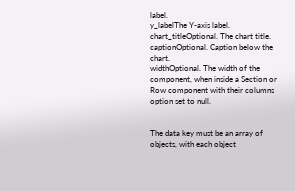label.
y_labelThe Y-axis label.
chart_titleOptional. The chart title.
captionOptional. Caption below the chart.
widthOptional. The width of the component, when inside a Section or Row component with their columns option set to null.


The data key must be an array of objects, with each object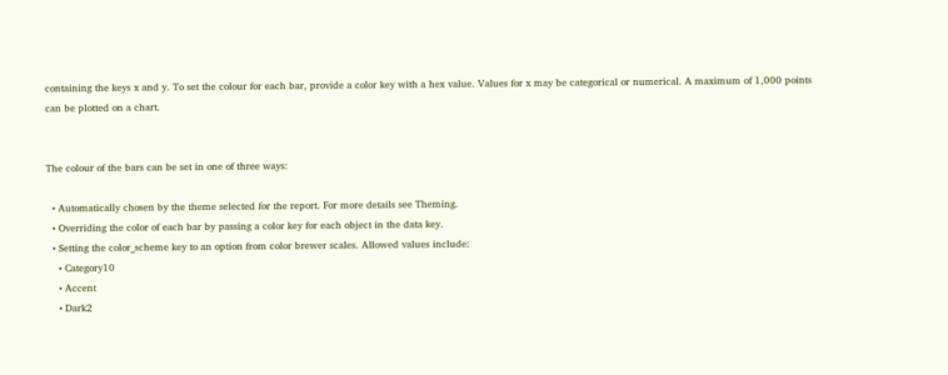containing the keys x and y. To set the colour for each bar, provide a color key with a hex value. Values for x may be categorical or numerical. A maximum of 1,000 points can be plotted on a chart.


The colour of the bars can be set in one of three ways:

  • Automatically chosen by the theme selected for the report. For more details see Theming.
  • Overriding the color of each bar by passing a color key for each object in the data key.
  • Setting the color_scheme key to an option from color brewer scales. Allowed values include:
    • Category10
    • Accent
    • Dark2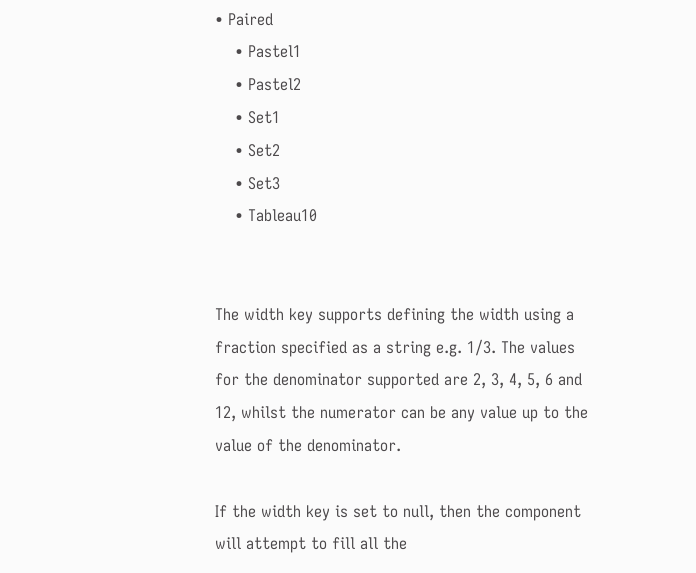• Paired
    • Pastel1
    • Pastel2
    • Set1
    • Set2
    • Set3
    • Tableau10


The width key supports defining the width using a fraction specified as a string e.g. 1/3. The values for the denominator supported are 2, 3, 4, 5, 6 and 12, whilst the numerator can be any value up to the value of the denominator.

If the width key is set to null, then the component will attempt to fill all the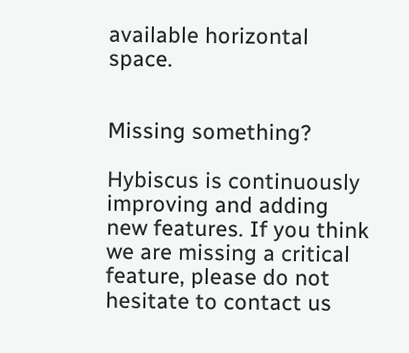available horizontal space.


Missing something?

Hybiscus is continuously improving and adding new features. If you think we are missing a critical feature, please do not hesitate to contact us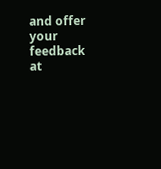and offer your feedback at